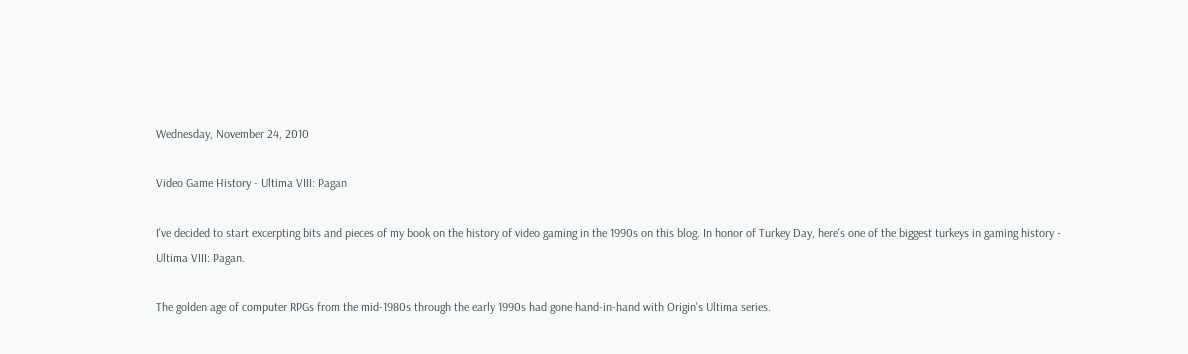Wednesday, November 24, 2010

Video Game History - Ultima VIII: Pagan

I've decided to start excerpting bits and pieces of my book on the history of video gaming in the 1990s on this blog. In honor of Turkey Day, here's one of the biggest turkeys in gaming history - Ultima VIII: Pagan.

The golden age of computer RPGs from the mid-1980s through the early 1990s had gone hand-in-hand with Origin's Ultima series.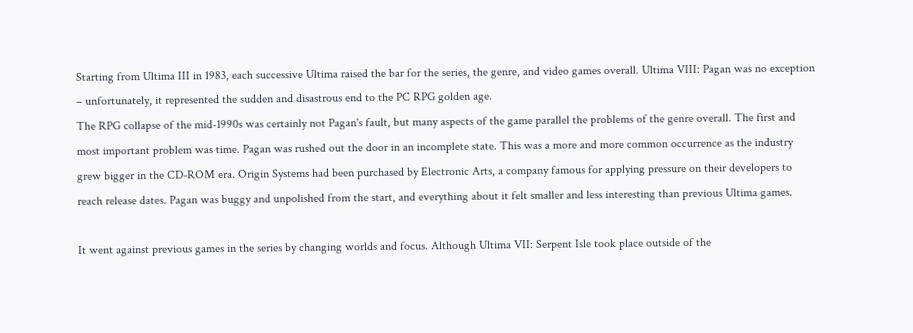Starting from Ultima III in 1983, each successive Ultima raised the bar for the series, the genre, and video games overall. Ultima VIII: Pagan was no exception – unfortunately, it represented the sudden and disastrous end to the PC RPG golden age.
The RPG collapse of the mid-1990s was certainly not Pagan's fault, but many aspects of the game parallel the problems of the genre overall. The first and most important problem was time. Pagan was rushed out the door in an incomplete state. This was a more and more common occurrence as the industry grew bigger in the CD-ROM era. Origin Systems had been purchased by Electronic Arts, a company famous for applying pressure on their developers to reach release dates. Pagan was buggy and unpolished from the start, and everything about it felt smaller and less interesting than previous Ultima games.

It went against previous games in the series by changing worlds and focus. Although Ultima VII: Serpent Isle took place outside of the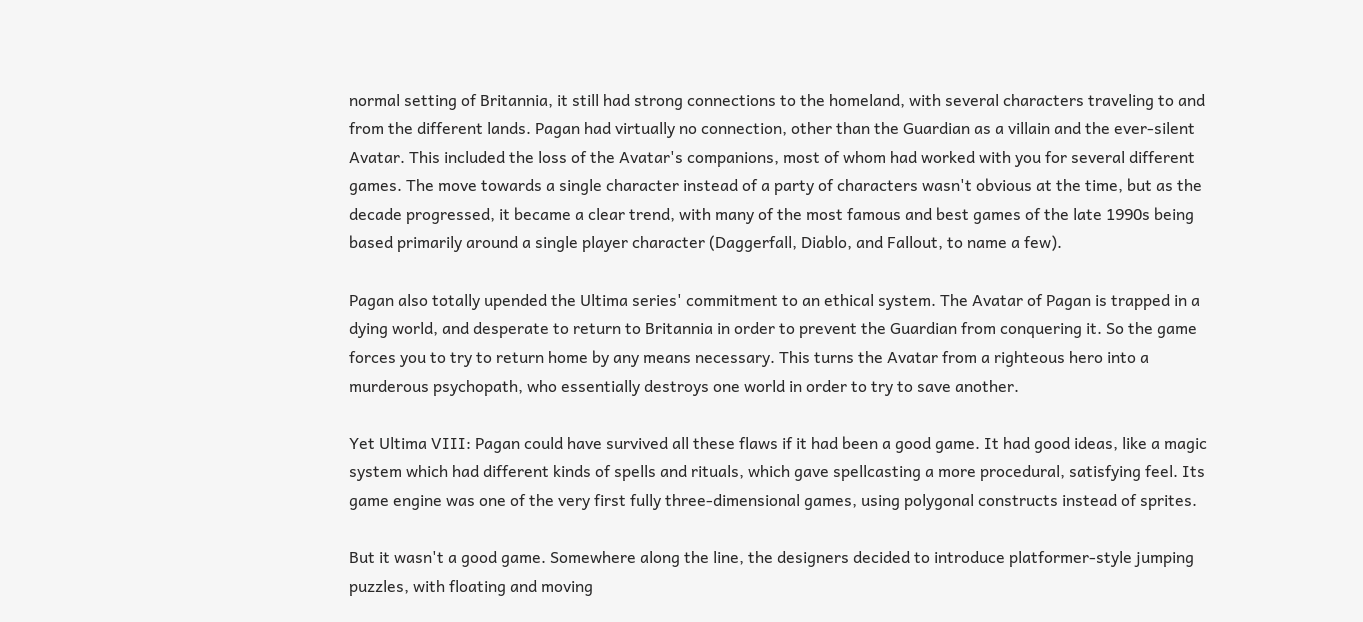normal setting of Britannia, it still had strong connections to the homeland, with several characters traveling to and from the different lands. Pagan had virtually no connection, other than the Guardian as a villain and the ever-silent Avatar. This included the loss of the Avatar's companions, most of whom had worked with you for several different games. The move towards a single character instead of a party of characters wasn't obvious at the time, but as the decade progressed, it became a clear trend, with many of the most famous and best games of the late 1990s being based primarily around a single player character (Daggerfall, Diablo, and Fallout, to name a few).

Pagan also totally upended the Ultima series' commitment to an ethical system. The Avatar of Pagan is trapped in a dying world, and desperate to return to Britannia in order to prevent the Guardian from conquering it. So the game forces you to try to return home by any means necessary. This turns the Avatar from a righteous hero into a murderous psychopath, who essentially destroys one world in order to try to save another.

Yet Ultima VIII: Pagan could have survived all these flaws if it had been a good game. It had good ideas, like a magic system which had different kinds of spells and rituals, which gave spellcasting a more procedural, satisfying feel. Its game engine was one of the very first fully three-dimensional games, using polygonal constructs instead of sprites.

But it wasn't a good game. Somewhere along the line, the designers decided to introduce platformer-style jumping puzzles, with floating and moving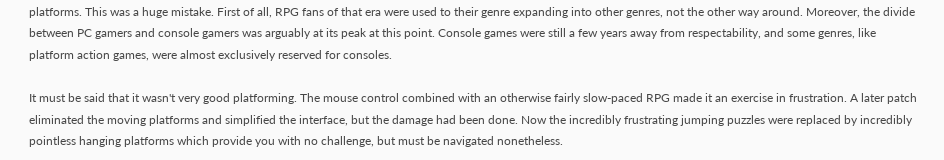platforms. This was a huge mistake. First of all, RPG fans of that era were used to their genre expanding into other genres, not the other way around. Moreover, the divide between PC gamers and console gamers was arguably at its peak at this point. Console games were still a few years away from respectability, and some genres, like platform action games, were almost exclusively reserved for consoles.

It must be said that it wasn't very good platforming. The mouse control combined with an otherwise fairly slow-paced RPG made it an exercise in frustration. A later patch eliminated the moving platforms and simplified the interface, but the damage had been done. Now the incredibly frustrating jumping puzzles were replaced by incredibly pointless hanging platforms which provide you with no challenge, but must be navigated nonetheless.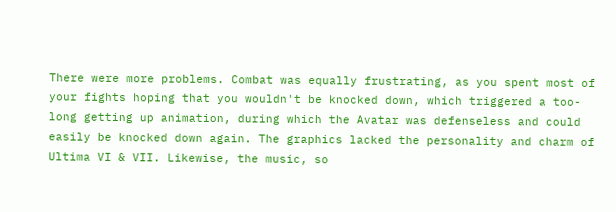There were more problems. Combat was equally frustrating, as you spent most of your fights hoping that you wouldn't be knocked down, which triggered a too-long getting up animation, during which the Avatar was defenseless and could easily be knocked down again. The graphics lacked the personality and charm of Ultima VI & VII. Likewise, the music, so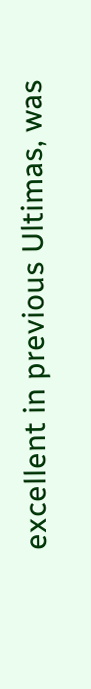excellent in previous Ultimas, was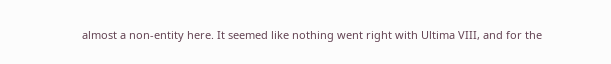almost a non-entity here. It seemed like nothing went right with Ultima VIII, and for the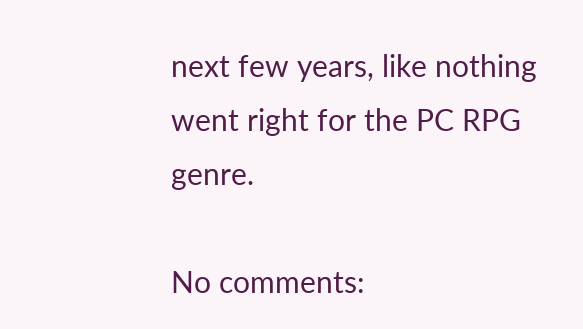next few years, like nothing went right for the PC RPG genre.

No comments: